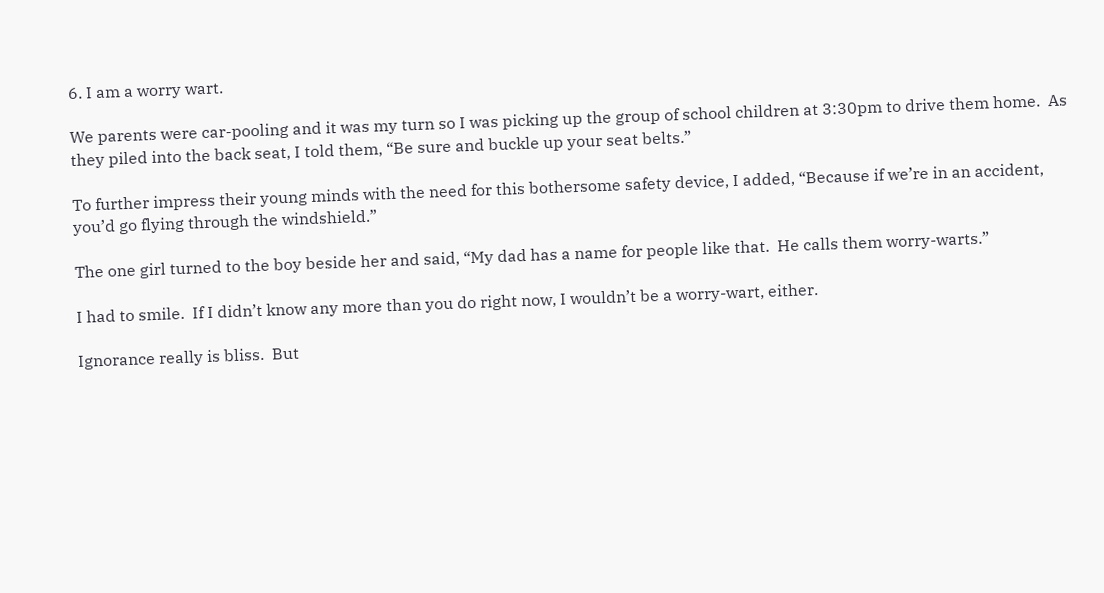6. I am a worry wart.

We parents were car-pooling and it was my turn so I was picking up the group of school children at 3:30pm to drive them home.  As they piled into the back seat, I told them, “Be sure and buckle up your seat belts.”

To further impress their young minds with the need for this bothersome safety device, I added, “Because if we’re in an accident, you’d go flying through the windshield.”

The one girl turned to the boy beside her and said, “My dad has a name for people like that.  He calls them worry-warts.”

I had to smile.  If I didn’t know any more than you do right now, I wouldn’t be a worry-wart, either.

Ignorance really is bliss.  But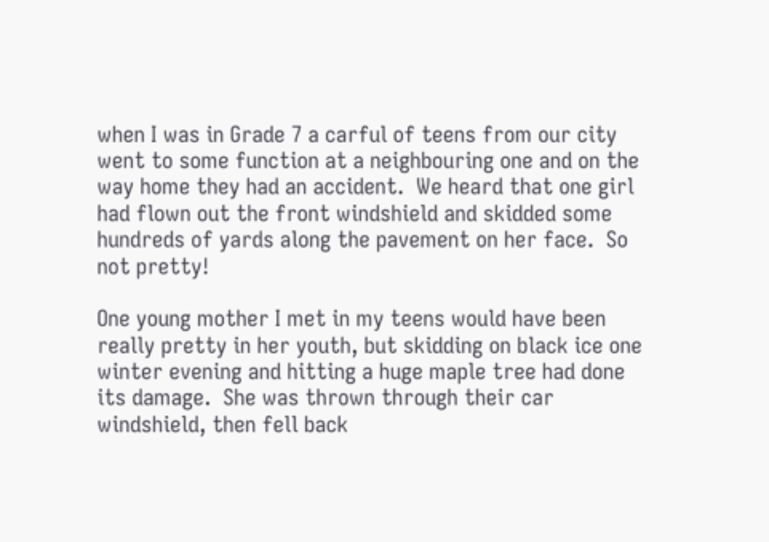when I was in Grade 7 a carful of teens from our city went to some function at a neighbouring one and on the way home they had an accident.  We heard that one girl had flown out the front windshield and skidded some hundreds of yards along the pavement on her face.  So not pretty!

One young mother I met in my teens would have been really pretty in her youth, but skidding on black ice one winter evening and hitting a huge maple tree had done its damage.  She was thrown through their car windshield, then fell back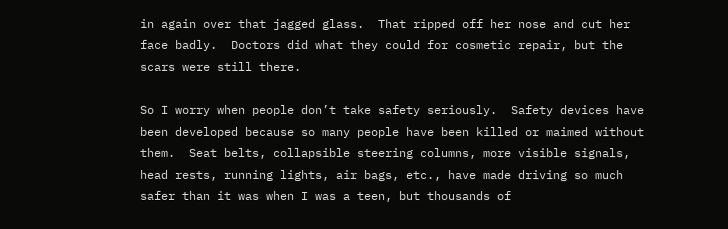in again over that jagged glass.  That ripped off her nose and cut her face badly.  Doctors did what they could for cosmetic repair, but the scars were still there.

So I worry when people don’t take safety seriously.  Safety devices have been developed because so many people have been killed or maimed without them.  Seat belts, collapsible steering columns, more visible signals, head rests, running lights, air bags, etc., have made driving so much safer than it was when I was a teen, but thousands of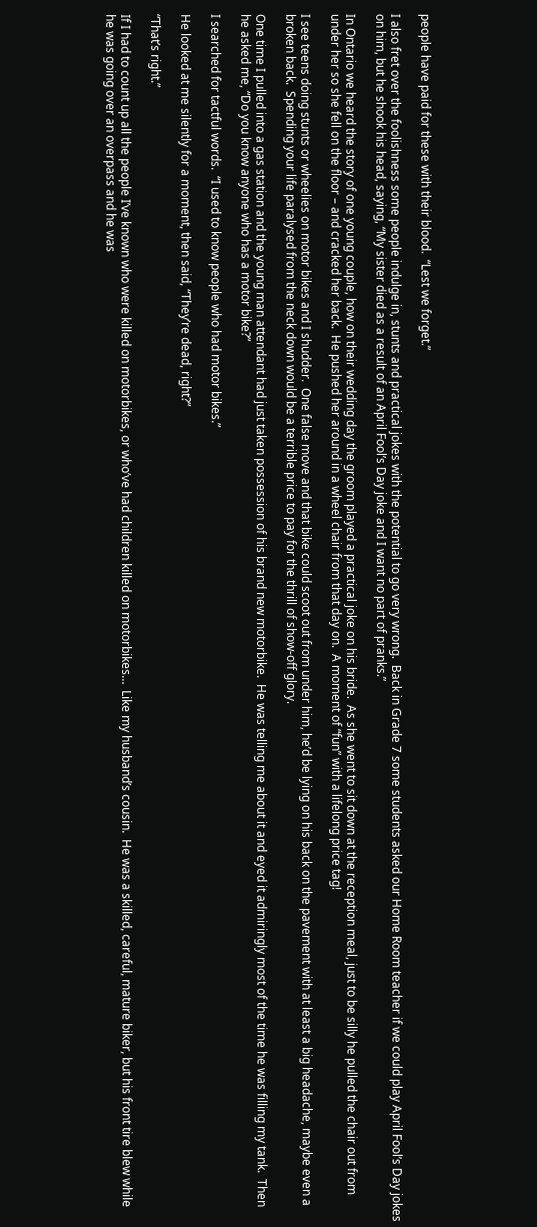people have paid for these with their blood.  “Lest we forget.”

I also fret over the foolishness some people indulge in, stunts and practical jokes with the potential to go very wrong.  Back in Grade 7 some students asked our Home Room teacher if we could play April Fool’s Day jokes on him, but he shook his head, saying, “My sister died as a result of an April Fool’s Day joke and I want no part of pranks.”

In Ontario we heard the story of one young couple, how on their wedding day the groom played a practical joke on his bride.  As she went to sit down at the reception meal, just to be silly he pulled the chair out from under her so she fell on the floor – and cracked her back.  He pushed her around in a wheel chair from that day on.  A moment of “fun” with a lifelong price tag!

I see teens doing stunts or wheelies on motor bikes and I shudder.  One false move and that bike could scoot out from under him, he’d be lying on his back on the pavement with at least a big headache, maybe even a broken back.  Spending your life paralysed from the neck down would be a terrible price to pay for the thrill of show-off glory.

One time I pulled into a gas station and the young man attendant had just taken possession of his brand new motorbike.  He was telling me about it and eyed it admiringly most of the time he was filling my tank.  Then he asked me, “Do you know anyone who has a motor bike?”

I searched for tactful words.  “I used to know people who had motor bikes.”

He looked at me silently for a moment, then said, “They’re dead, right?”

“That’s right.”

If I had to count up all the people I’ve known who were killed on motorbikes, or who’ve had children killed on motorbikes…  Like my husband’s cousin.  He was a skilled, careful, mature biker, but his front tire blew while he was going over an overpass and he was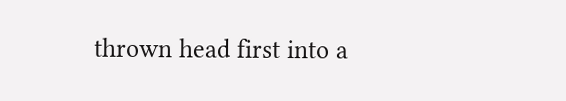thrown head first into a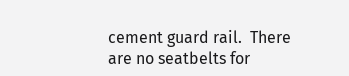cement guard rail.  There are no seatbelts for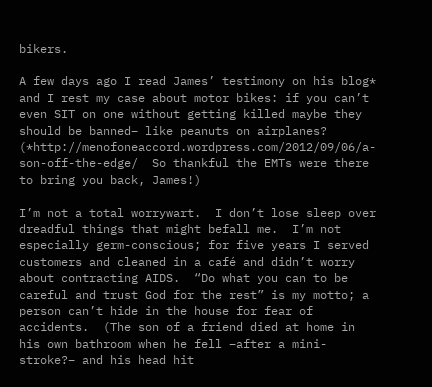bikers.

A few days ago I read James’ testimony on his blog* and I rest my case about motor bikes: if you can’t even SIT on one without getting killed maybe they should be banned– like peanuts on airplanes?  (*http://menofoneaccord.wordpress.com/2012/09/06/a-son-off-the-edge/  So thankful the EMTs were there to bring you back, James!)

I’m not a total worrywart.  I don’t lose sleep over dreadful things that might befall me.  I’m not especially germ-conscious; for five years I served customers and cleaned in a café and didn’t worry about contracting AIDS.  “Do what you can to be careful and trust God for the rest” is my motto; a person can’t hide in the house for fear of accidents.  (The son of a friend died at home in his own bathroom when he fell –after a mini-stroke?– and his head hit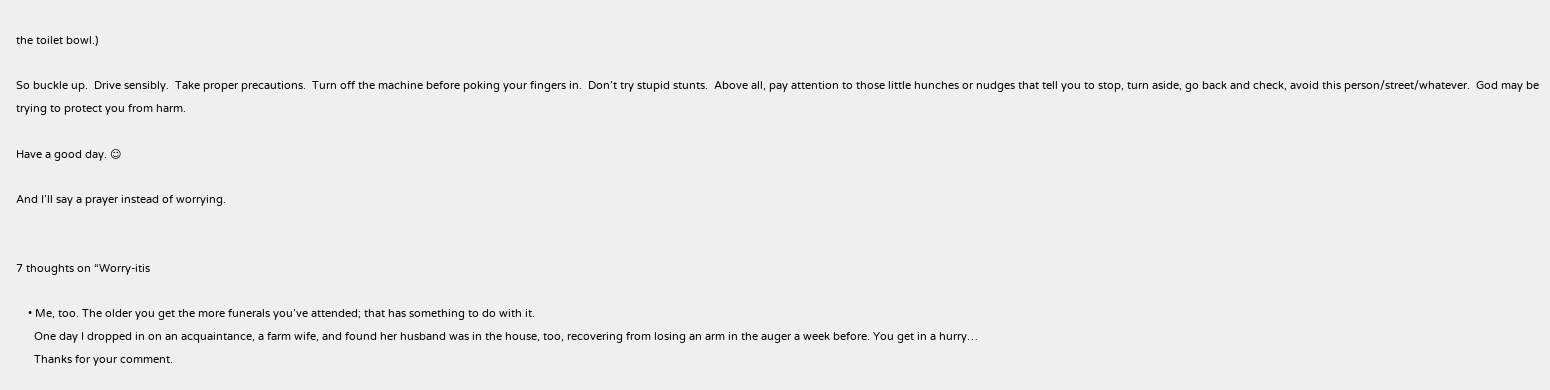the toilet bowl.)

So buckle up.  Drive sensibly.  Take proper precautions.  Turn off the machine before poking your fingers in.  Don’t try stupid stunts.  Above all, pay attention to those little hunches or nudges that tell you to stop, turn aside, go back and check, avoid this person/street/whatever.  God may be trying to protect you from harm.

Have a good day. ☺

And I’ll say a prayer instead of worrying.


7 thoughts on “Worry-itis

    • Me, too. The older you get the more funerals you’ve attended; that has something to do with it.
      One day I dropped in on an acquaintance, a farm wife, and found her husband was in the house, too, recovering from losing an arm in the auger a week before. You get in a hurry…
      Thanks for your comment.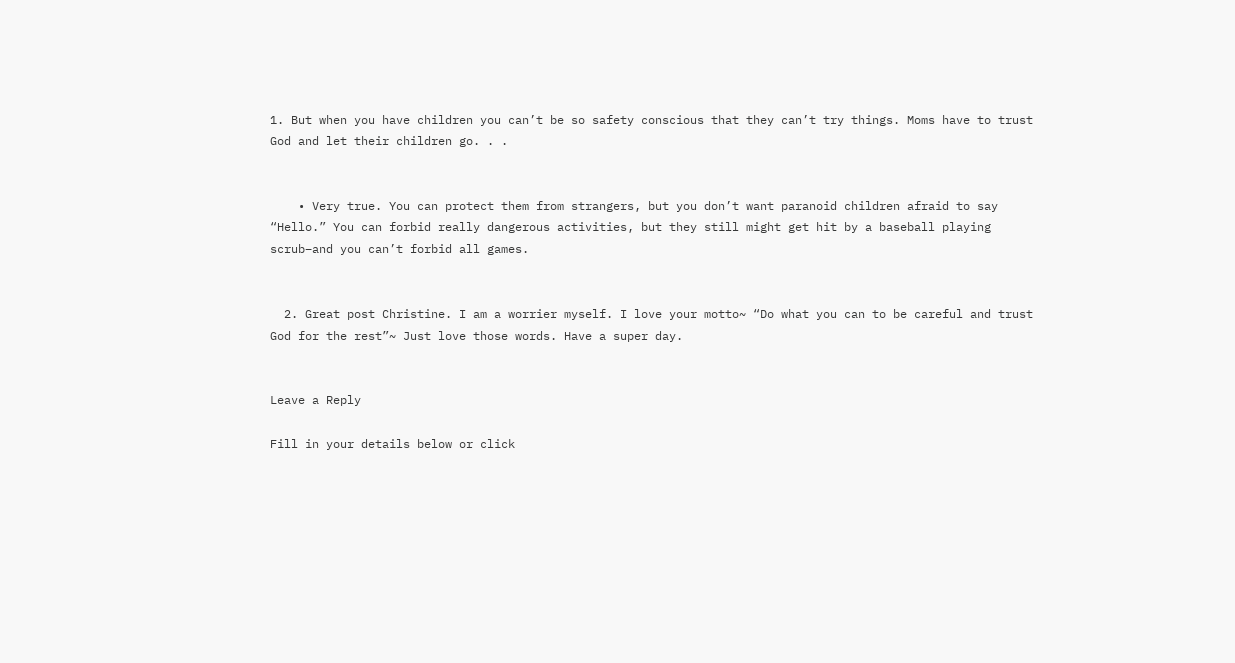1. But when you have children you can’t be so safety conscious that they can’t try things. Moms have to trust God and let their children go. . .


    • Very true. You can protect them from strangers, but you don’t want paranoid children afraid to say “Hello.” You can forbid really dangerous activities, but they still might get hit by a baseball playing scrub–and you can’t forbid all games.


  2. Great post Christine. I am a worrier myself. I love your motto~ “Do what you can to be careful and trust God for the rest”~ Just love those words. Have a super day.


Leave a Reply

Fill in your details below or click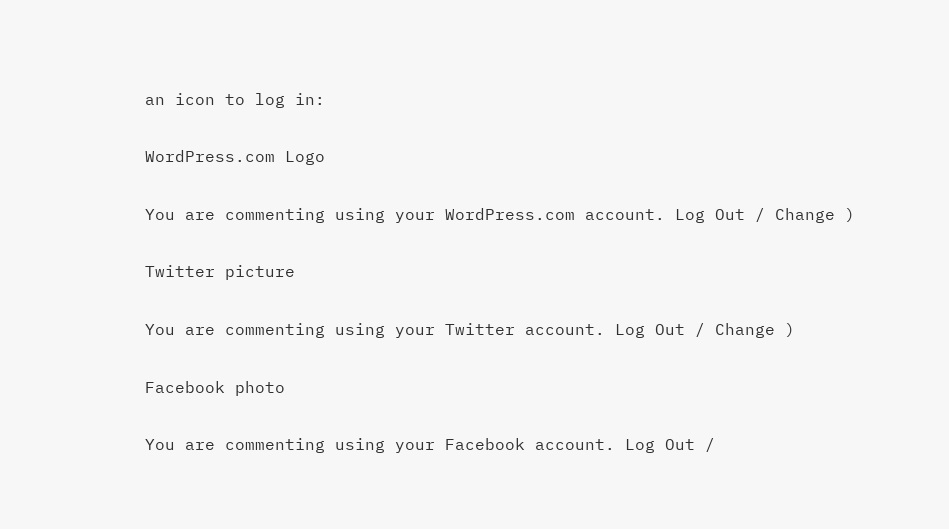an icon to log in:

WordPress.com Logo

You are commenting using your WordPress.com account. Log Out / Change )

Twitter picture

You are commenting using your Twitter account. Log Out / Change )

Facebook photo

You are commenting using your Facebook account. Log Out /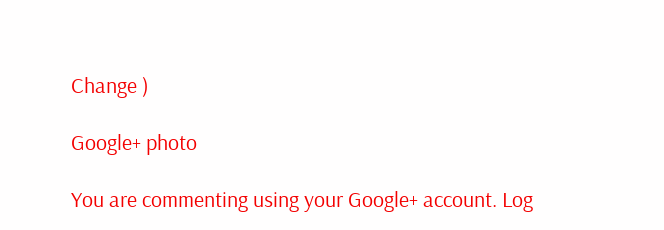Change )

Google+ photo

You are commenting using your Google+ account. Log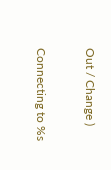Out / Change )

Connecting to %s